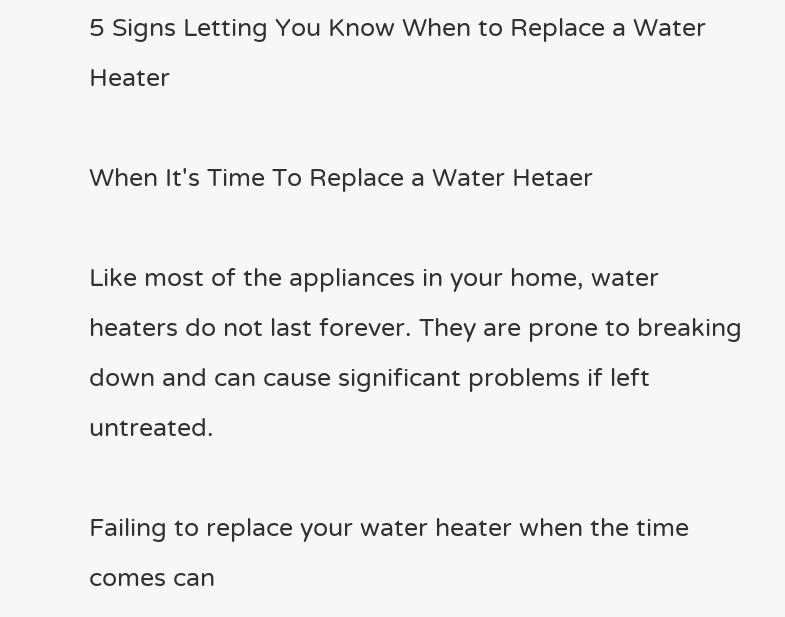5 Signs Letting You Know When to Replace a Water Heater

When It's Time To Replace a Water Hetaer

Like most of the appliances in your home, water heaters do not last forever. They are prone to breaking down and can cause significant problems if left untreated.

Failing to replace your water heater when the time comes can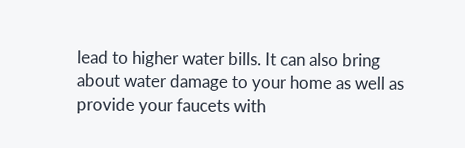lead to higher water bills. It can also bring about water damage to your home as well as provide your faucets with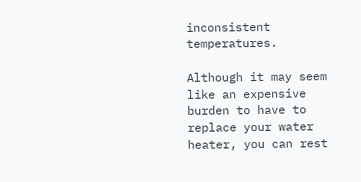inconsistent temperatures.

Although it may seem like an expensive burden to have to replace your water heater, you can rest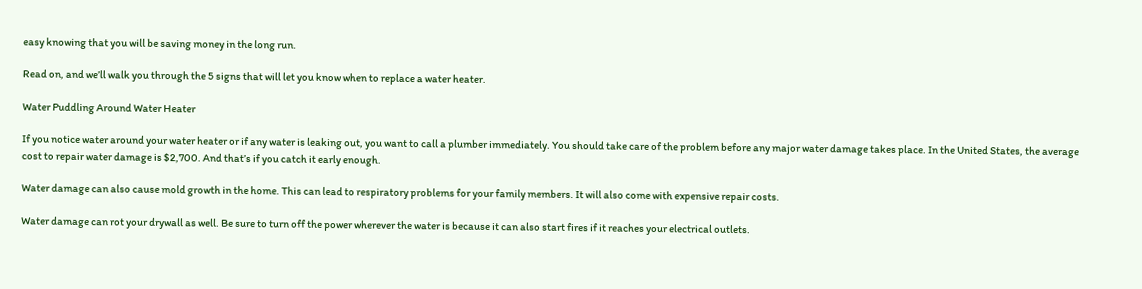easy knowing that you will be saving money in the long run.

Read on, and we’ll walk you through the 5 signs that will let you know when to replace a water heater.

Water Puddling Around Water Heater

If you notice water around your water heater or if any water is leaking out, you want to call a plumber immediately. You should take care of the problem before any major water damage takes place. In the United States, the average cost to repair water damage is $2,700. And that’s if you catch it early enough.

Water damage can also cause mold growth in the home. This can lead to respiratory problems for your family members. It will also come with expensive repair costs.

Water damage can rot your drywall as well. Be sure to turn off the power wherever the water is because it can also start fires if it reaches your electrical outlets.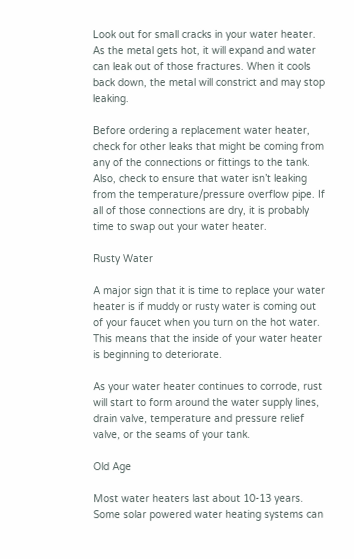Look out for small cracks in your water heater. As the metal gets hot, it will expand and water can leak out of those fractures. When it cools back down, the metal will constrict and may stop leaking.

Before ordering a replacement water heater, check for other leaks that might be coming from any of the connections or fittings to the tank. Also, check to ensure that water isn’t leaking from the temperature/pressure overflow pipe. If all of those connections are dry, it is probably time to swap out your water heater.

Rusty Water

A major sign that it is time to replace your water heater is if muddy or rusty water is coming out of your faucet when you turn on the hot water. This means that the inside of your water heater is beginning to deteriorate.

As your water heater continues to corrode, rust will start to form around the water supply lines, drain valve, temperature and pressure relief valve, or the seams of your tank.

Old Age

Most water heaters last about 10-13 years. Some solar powered water heating systems can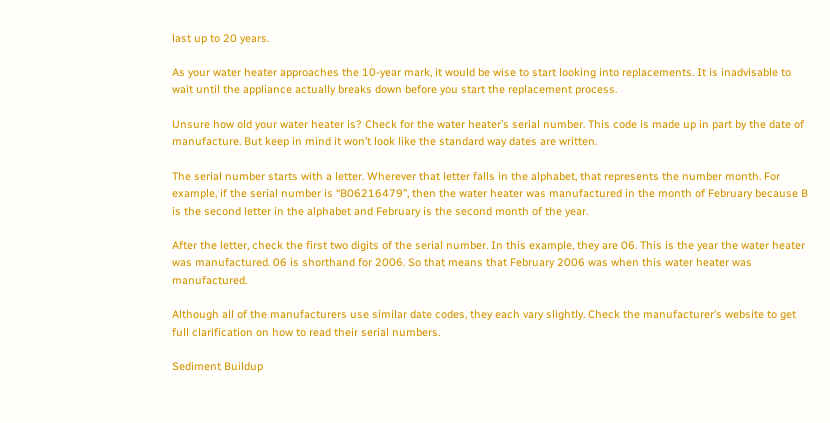last up to 20 years.

As your water heater approaches the 10-year mark, it would be wise to start looking into replacements. It is inadvisable to wait until the appliance actually breaks down before you start the replacement process.

Unsure how old your water heater is? Check for the water heater’s serial number. This code is made up in part by the date of manufacture. But keep in mind it won’t look like the standard way dates are written.

The serial number starts with a letter. Wherever that letter falls in the alphabet, that represents the number month. For example, if the serial number is “B06216479”, then the water heater was manufactured in the month of February because B is the second letter in the alphabet and February is the second month of the year.

After the letter, check the first two digits of the serial number. In this example, they are 06. This is the year the water heater was manufactured. 06 is shorthand for 2006. So that means that February 2006 was when this water heater was manufactured.

Although all of the manufacturers use similar date codes, they each vary slightly. Check the manufacturer’s website to get full clarification on how to read their serial numbers.

Sediment Buildup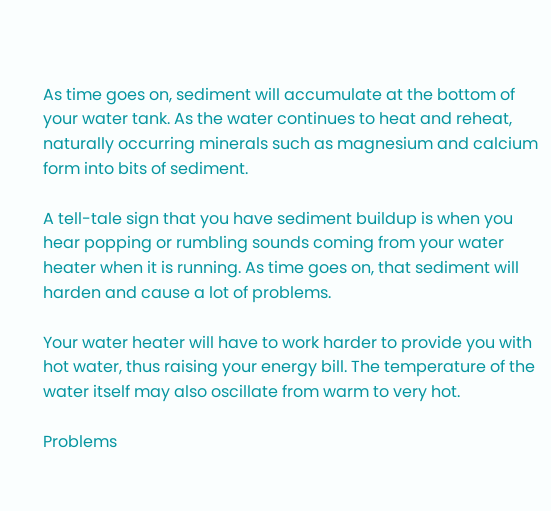As time goes on, sediment will accumulate at the bottom of your water tank. As the water continues to heat and reheat, naturally occurring minerals such as magnesium and calcium form into bits of sediment.

A tell-tale sign that you have sediment buildup is when you hear popping or rumbling sounds coming from your water heater when it is running. As time goes on, that sediment will harden and cause a lot of problems.

Your water heater will have to work harder to provide you with hot water, thus raising your energy bill. The temperature of the water itself may also oscillate from warm to very hot.

Problems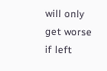will only get worse if left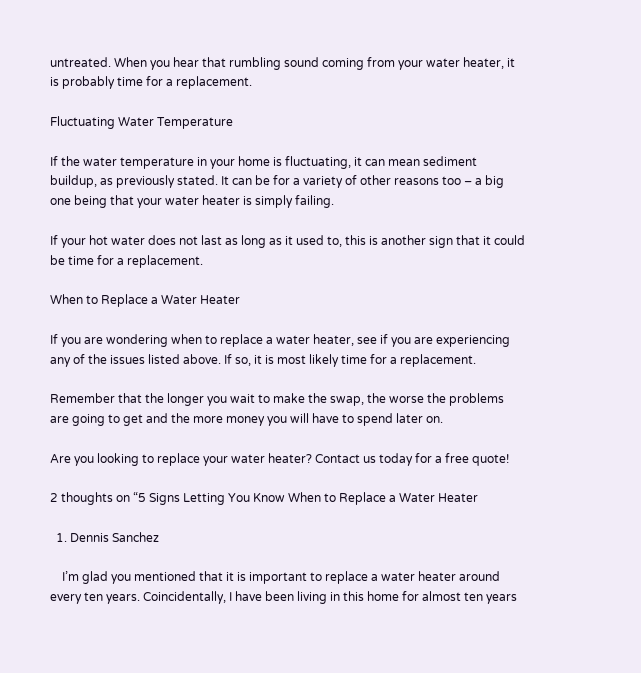untreated. When you hear that rumbling sound coming from your water heater, it is probably time for a replacement.

Fluctuating Water Temperature

If the water temperature in your home is fluctuating, it can mean sediment buildup, as previously stated. It can be for a variety of other reasons too – a big one being that your water heater is simply failing.

If your hot water does not last as long as it used to, this is another sign that it could be time for a replacement.

When to Replace a Water Heater

If you are wondering when to replace a water heater, see if you are experiencing any of the issues listed above. If so, it is most likely time for a replacement.

Remember that the longer you wait to make the swap, the worse the problems are going to get and the more money you will have to spend later on.

Are you looking to replace your water heater? Contact us today for a free quote!

2 thoughts on “5 Signs Letting You Know When to Replace a Water Heater

  1. Dennis Sanchez

    I’m glad you mentioned that it is important to replace a water heater around every ten years. Coincidentally, I have been living in this home for almost ten years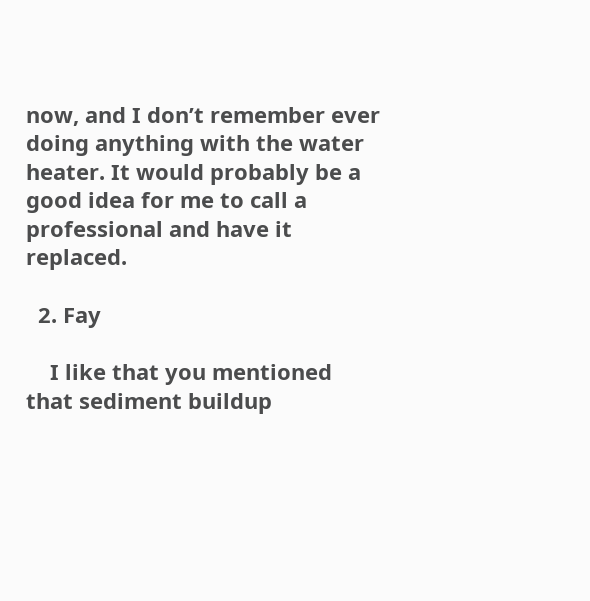now, and I don’t remember ever doing anything with the water heater. It would probably be a good idea for me to call a professional and have it replaced.

  2. Fay

    I like that you mentioned that sediment buildup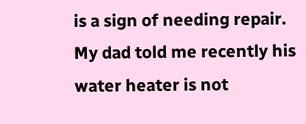is a sign of needing repair. My dad told me recently his water heater is not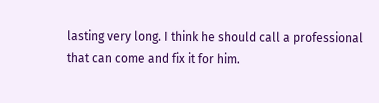lasting very long. I think he should call a professional that can come and fix it for him.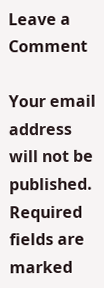Leave a Comment

Your email address will not be published. Required fields are marked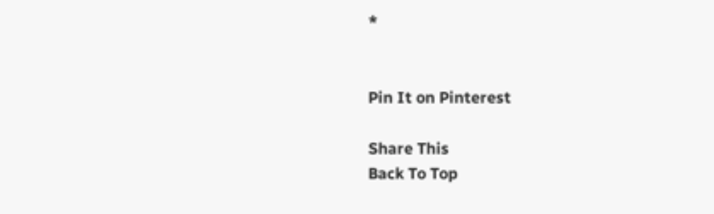*


Pin It on Pinterest

Share This
Back To Top